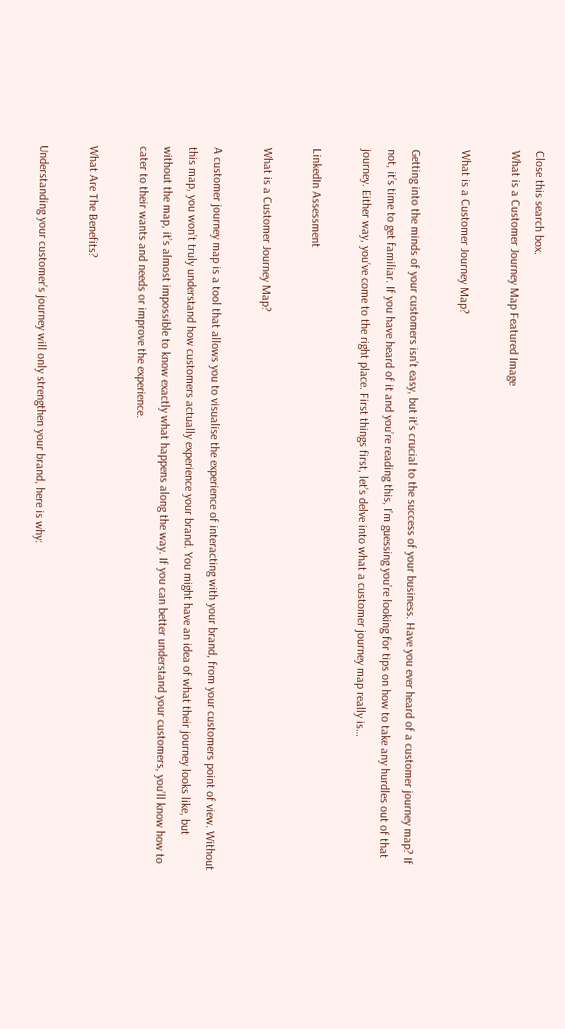Close this search box.
What is a Customer Journey Map Featured Image

What is a Customer Journey Map?

Getting into the minds of your customers isn’t easy, but it’s crucial to the success of your business. Have you ever heard of a customer journey map? If not, it’s time to get familiar. If you have heard of it and you’re reading this, I’m guessing you’re looking for tips on how to take any hurdles out of that journey. Either way, you’ve come to the right place. First things first, let’s delve into what a customer journey map really is…

LinkedIn Assessment

What is a Customer Journey Map?

A customer journey map is a tool that allows you to visualise the experience of interacting with your brand, from your customers point of view. Without this map, you won’t truly understand how customers actually experience your brand. You might have an idea of what their journey looks like, but without the map, it’s almost impossible to know exactly what happens along the way. If you can better understand your customers, you’ll know how to cater to their wants and needs or improve the experience.

What Are The Benefits?

Understanding your customer’s journey will only strengthen your brand, here is why: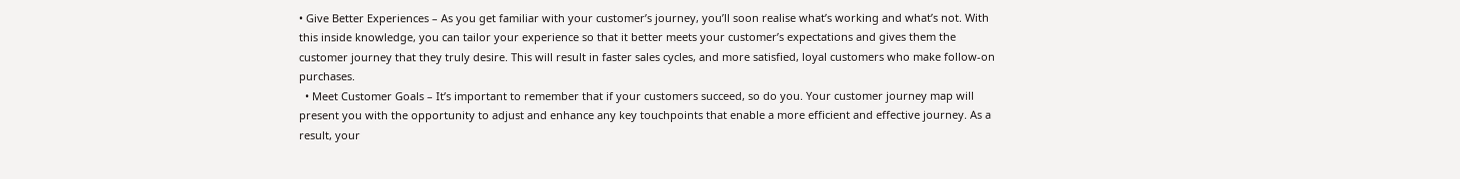• Give Better Experiences – As you get familiar with your customer’s journey, you’ll soon realise what’s working and what’s not. With this inside knowledge, you can tailor your experience so that it better meets your customer’s expectations and gives them the customer journey that they truly desire. This will result in faster sales cycles, and more satisfied, loyal customers who make follow-on purchases.
  • Meet Customer Goals – It’s important to remember that if your customers succeed, so do you. Your customer journey map will present you with the opportunity to adjust and enhance any key touchpoints that enable a more efficient and effective journey. As a result, your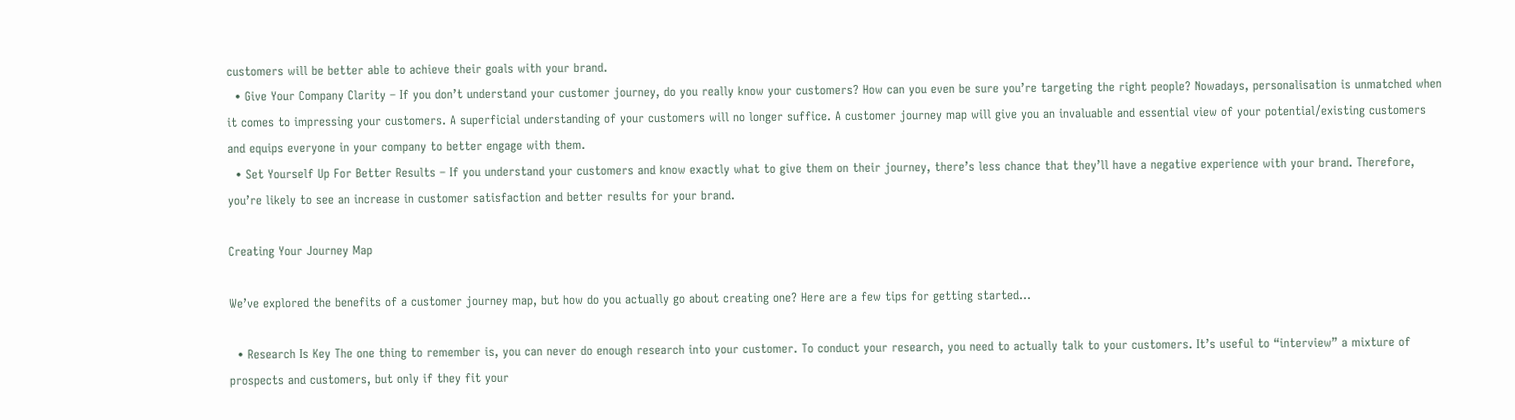customers will be better able to achieve their goals with your brand.
  • Give Your Company Clarity – If you don’t understand your customer journey, do you really know your customers? How can you even be sure you’re targeting the right people? Nowadays, personalisation is unmatched when it comes to impressing your customers. A superficial understanding of your customers will no longer suffice. A customer journey map will give you an invaluable and essential view of your potential/existing customers and equips everyone in your company to better engage with them.
  • Set Yourself Up For Better Results – If you understand your customers and know exactly what to give them on their journey, there’s less chance that they’ll have a negative experience with your brand. Therefore, you’re likely to see an increase in customer satisfaction and better results for your brand.

Creating Your Journey Map

We’ve explored the benefits of a customer journey map, but how do you actually go about creating one? Here are a few tips for getting started…

  • Research Is Key The one thing to remember is, you can never do enough research into your customer. To conduct your research, you need to actually talk to your customers. It’s useful to “interview” a mixture of prospects and customers, but only if they fit your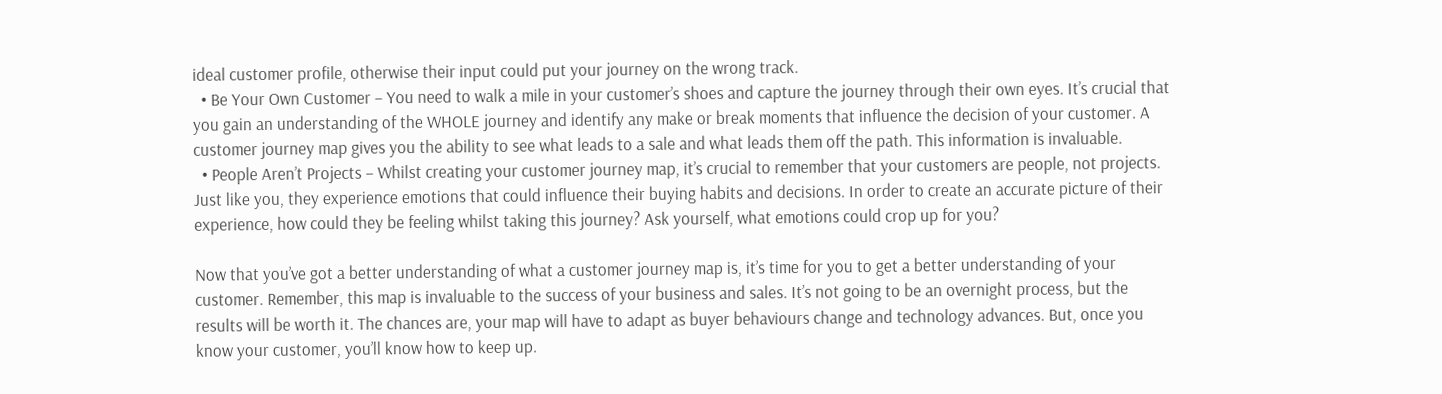ideal customer profile, otherwise their input could put your journey on the wrong track.
  • Be Your Own Customer – You need to walk a mile in your customer’s shoes and capture the journey through their own eyes. It’s crucial that you gain an understanding of the WHOLE journey and identify any make or break moments that influence the decision of your customer. A customer journey map gives you the ability to see what leads to a sale and what leads them off the path. This information is invaluable.
  • People Aren’t Projects – Whilst creating your customer journey map, it’s crucial to remember that your customers are people, not projects. Just like you, they experience emotions that could influence their buying habits and decisions. In order to create an accurate picture of their experience, how could they be feeling whilst taking this journey? Ask yourself, what emotions could crop up for you?

Now that you’ve got a better understanding of what a customer journey map is, it’s time for you to get a better understanding of your customer. Remember, this map is invaluable to the success of your business and sales. It’s not going to be an overnight process, but the results will be worth it. The chances are, your map will have to adapt as buyer behaviours change and technology advances. But, once you know your customer, you’ll know how to keep up.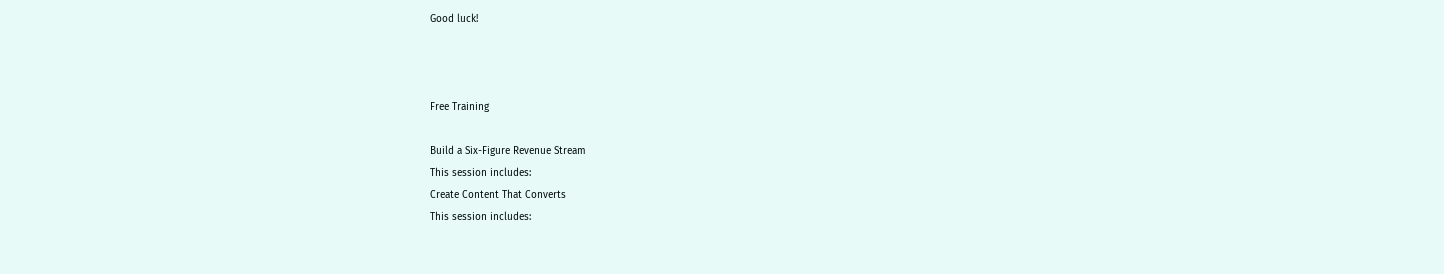Good luck!



Free Training

Build a Six-Figure Revenue Stream
This session includes:
Create Content That Converts
This session includes: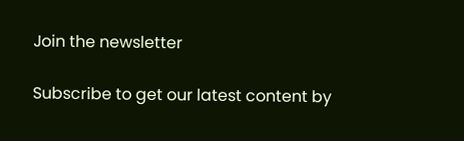Join the newsletter

Subscribe to get our latest content by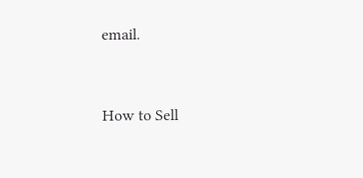email.


How to Sell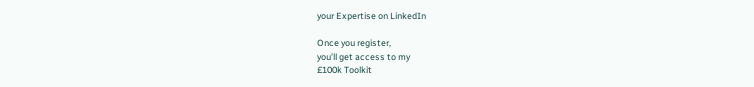your Expertise on LinkedIn

Once you register,
you’ll get access to my
£100k Toolkit